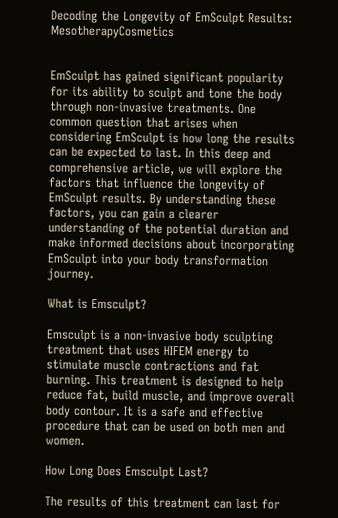Decoding the Longevity of EmSculpt Results: MesotherapyCosmetics


EmSculpt has gained significant popularity for its ability to sculpt and tone the body through non-invasive treatments. One common question that arises when considering EmSculpt is how long the results can be expected to last. In this deep and comprehensive article, we will explore the factors that influence the longevity of EmSculpt results. By understanding these factors, you can gain a clearer understanding of the potential duration and make informed decisions about incorporating EmSculpt into your body transformation journey.

What is Emsculpt?

Emsculpt is a non-invasive body sculpting treatment that uses HIFEM energy to stimulate muscle contractions and fat burning. This treatment is designed to help reduce fat, build muscle, and improve overall body contour. It is a safe and effective procedure that can be used on both men and women.

How Long Does Emsculpt Last?

The results of this treatment can last for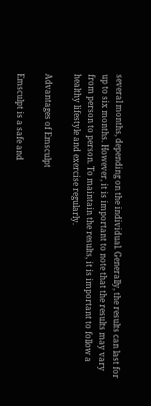several months, depending on the individual. Generally, the results can last for up to six months. However, it is important to note that the results may vary from person to person. To maintain the results, it is important to follow a healthy lifestyle and exercise regularly.

Advantages of Emsculpt

Emsculpt is a safe and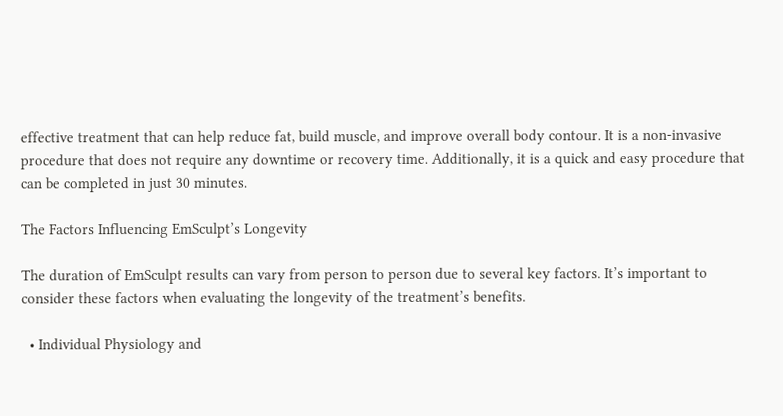effective treatment that can help reduce fat, build muscle, and improve overall body contour. It is a non-invasive procedure that does not require any downtime or recovery time. Additionally, it is a quick and easy procedure that can be completed in just 30 minutes.

The Factors Influencing EmSculpt’s Longevity

The duration of EmSculpt results can vary from person to person due to several key factors. It’s important to consider these factors when evaluating the longevity of the treatment’s benefits.

  • Individual Physiology and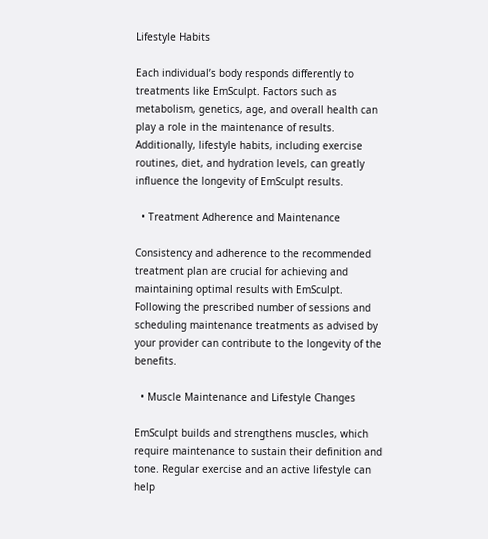Lifestyle Habits

Each individual’s body responds differently to treatments like EmSculpt. Factors such as metabolism, genetics, age, and overall health can play a role in the maintenance of results. Additionally, lifestyle habits, including exercise routines, diet, and hydration levels, can greatly influence the longevity of EmSculpt results.

  • Treatment Adherence and Maintenance

Consistency and adherence to the recommended treatment plan are crucial for achieving and maintaining optimal results with EmSculpt. Following the prescribed number of sessions and scheduling maintenance treatments as advised by your provider can contribute to the longevity of the benefits.

  • Muscle Maintenance and Lifestyle Changes

EmSculpt builds and strengthens muscles, which require maintenance to sustain their definition and tone. Regular exercise and an active lifestyle can help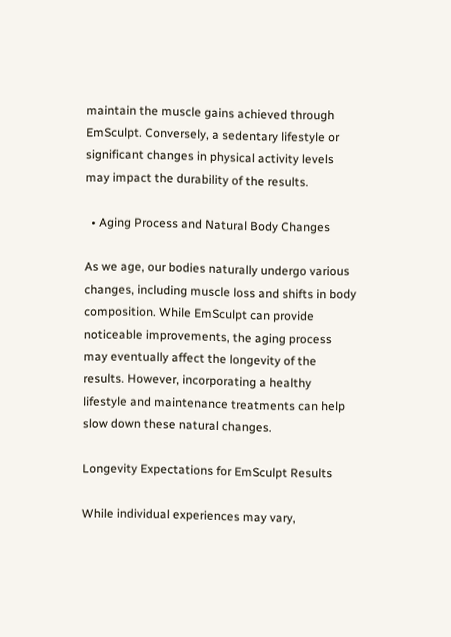maintain the muscle gains achieved through EmSculpt. Conversely, a sedentary lifestyle or significant changes in physical activity levels may impact the durability of the results.

  • Aging Process and Natural Body Changes

As we age, our bodies naturally undergo various changes, including muscle loss and shifts in body composition. While EmSculpt can provide noticeable improvements, the aging process may eventually affect the longevity of the results. However, incorporating a healthy lifestyle and maintenance treatments can help slow down these natural changes.

Longevity Expectations for EmSculpt Results

While individual experiences may vary,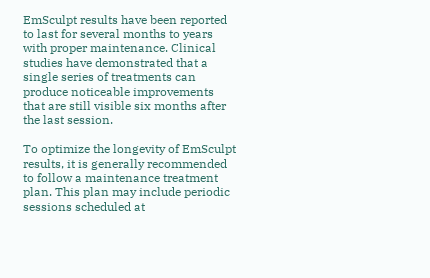EmSculpt results have been reported to last for several months to years with proper maintenance. Clinical studies have demonstrated that a single series of treatments can produce noticeable improvements that are still visible six months after the last session.

To optimize the longevity of EmSculpt results, it is generally recommended to follow a maintenance treatment plan. This plan may include periodic sessions scheduled at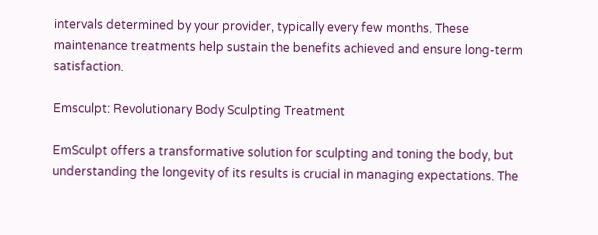intervals determined by your provider, typically every few months. These maintenance treatments help sustain the benefits achieved and ensure long-term satisfaction.

Emsculpt: Revolutionary Body Sculpting Treatment

EmSculpt offers a transformative solution for sculpting and toning the body, but understanding the longevity of its results is crucial in managing expectations. The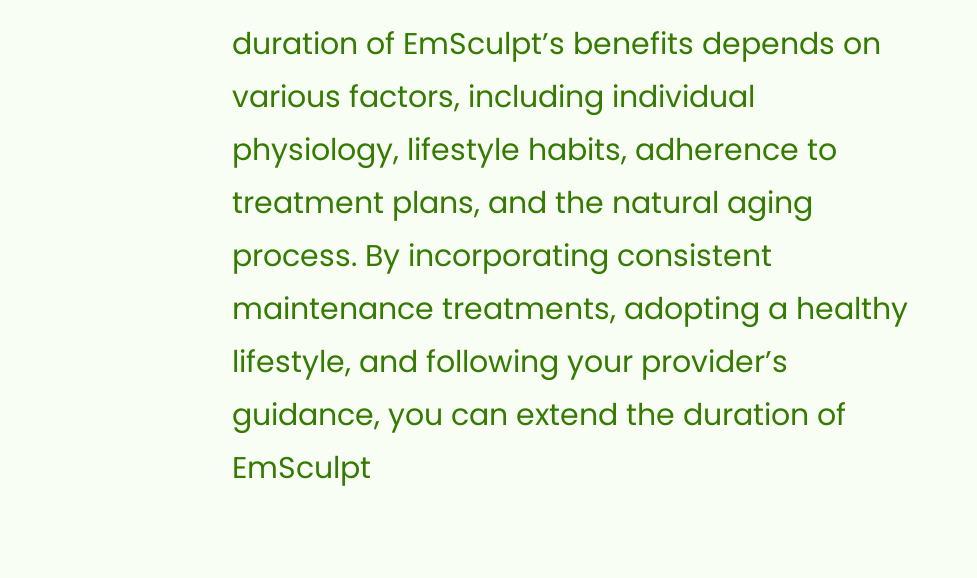duration of EmSculpt’s benefits depends on various factors, including individual physiology, lifestyle habits, adherence to treatment plans, and the natural aging process. By incorporating consistent maintenance treatments, adopting a healthy lifestyle, and following your provider’s guidance, you can extend the duration of EmSculpt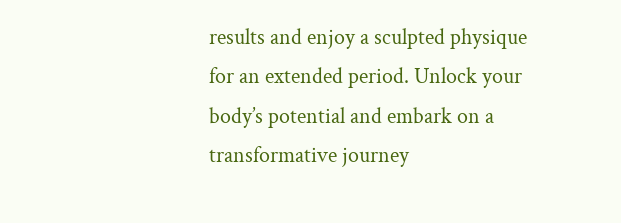results and enjoy a sculpted physique for an extended period. Unlock your body’s potential and embark on a transformative journey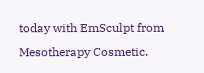today with EmSculpt from Mesotherapy Cosmetic.